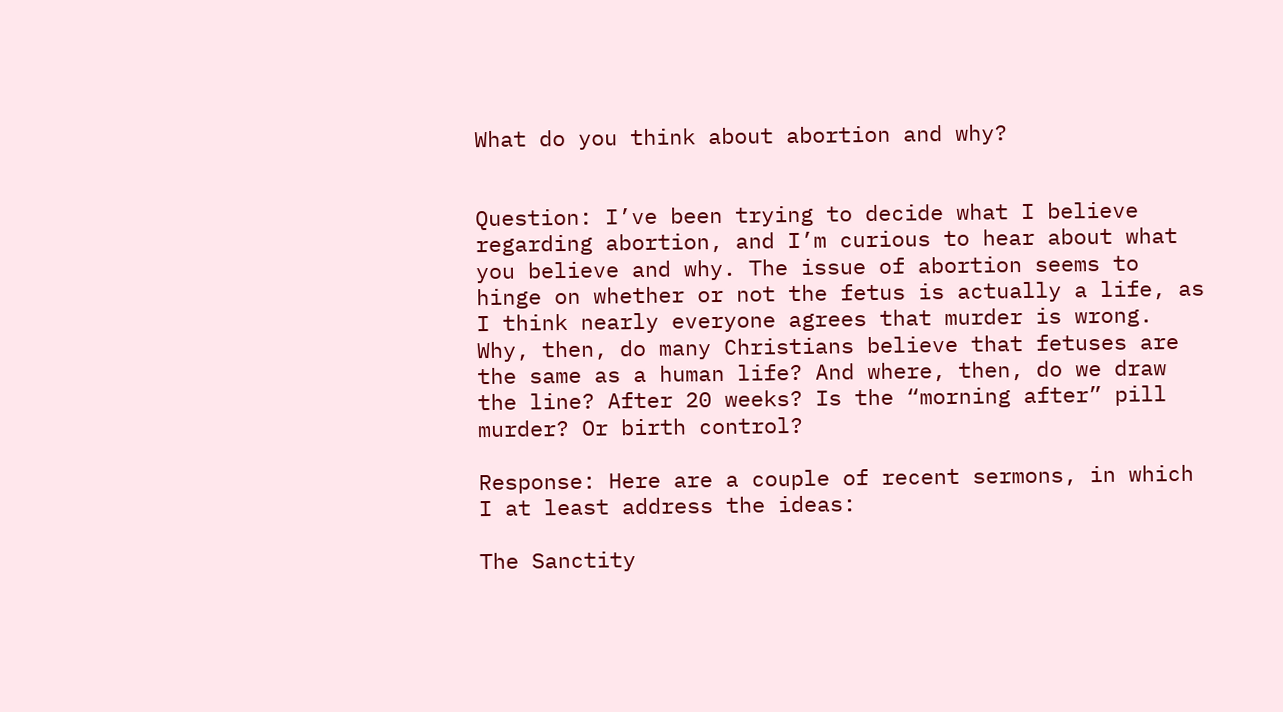What do you think about abortion and why?


Question: I’ve been trying to decide what I believe regarding abortion, and I’m curious to hear about what you believe and why. The issue of abortion seems to hinge on whether or not the fetus is actually a life, as I think nearly everyone agrees that murder is wrong. Why, then, do many Christians believe that fetuses are the same as a human life? And where, then, do we draw the line? After 20 weeks? Is the “morning after” pill murder? Or birth control?

Response: Here are a couple of recent sermons, in which I at least address the ideas:

The Sanctity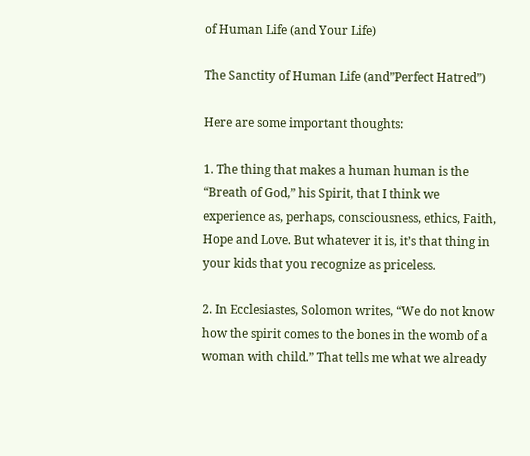of Human Life (and Your Life)

The Sanctity of Human Life (and”Perfect Hatred”)

Here are some important thoughts:

1. The thing that makes a human human is the “Breath of God,” his Spirit, that I think we experience as, perhaps, consciousness, ethics, Faith, Hope and Love. But whatever it is, it’s that thing in your kids that you recognize as priceless.

2. In Ecclesiastes, Solomon writes, “We do not know how the spirit comes to the bones in the womb of a woman with child.” That tells me what we already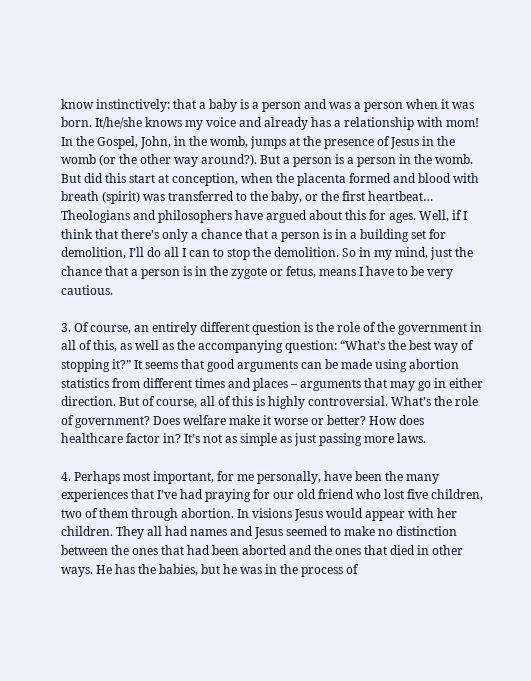know instinctively: that a baby is a person and was a person when it was born. It/he/she knows my voice and already has a relationship with mom! In the Gospel, John, in the womb, jumps at the presence of Jesus in the womb (or the other way around?). But a person is a person in the womb. But did this start at conception, when the placenta formed and blood with breath (spirit) was transferred to the baby, or the first heartbeat… Theologians and philosophers have argued about this for ages. Well, if I think that there’s only a chance that a person is in a building set for demolition, I’ll do all I can to stop the demolition. So in my mind, just the chance that a person is in the zygote or fetus, means I have to be very cautious.

3. Of course, an entirely different question is the role of the government in all of this, as well as the accompanying question: “What’s the best way of stopping it?” It seems that good arguments can be made using abortion statistics from different times and places – arguments that may go in either direction. But of course, all of this is highly controversial. What’s the role of government? Does welfare make it worse or better? How does healthcare factor in? It’s not as simple as just passing more laws.

4. Perhaps most important, for me personally, have been the many experiences that I’ve had praying for our old friend who lost five children, two of them through abortion. In visions Jesus would appear with her children. They all had names and Jesus seemed to make no distinction between the ones that had been aborted and the ones that died in other ways. He has the babies, but he was in the process of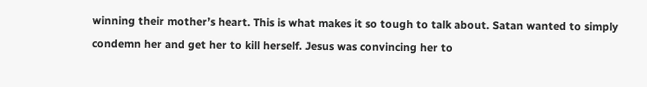winning their mother’s heart. This is what makes it so tough to talk about. Satan wanted to simply condemn her and get her to kill herself. Jesus was convincing her to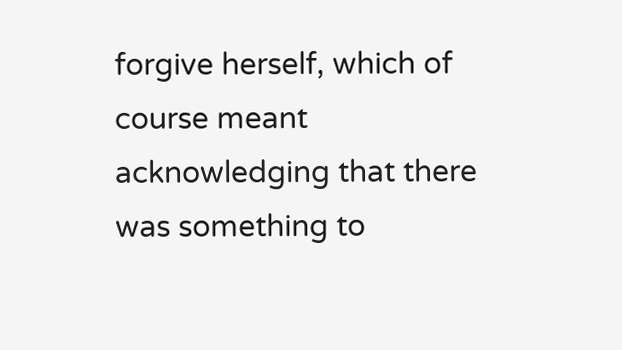forgive herself, which of course meant acknowledging that there was something to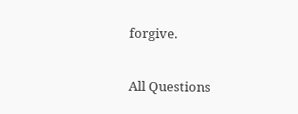forgive.

All Questions